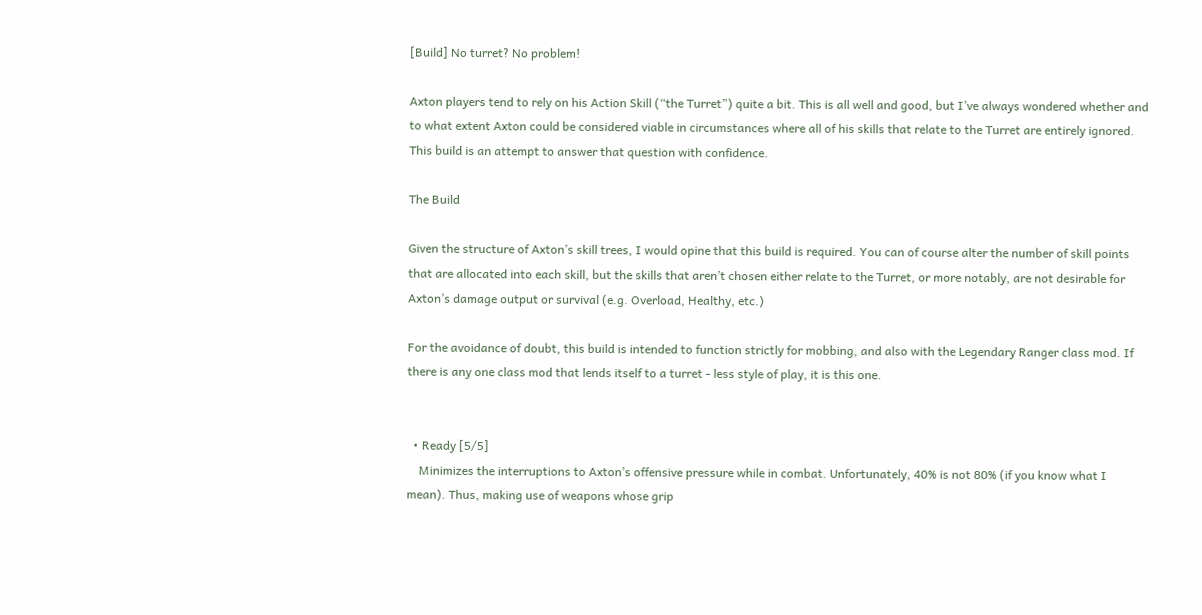[Build] No turret? No problem!

Axton players tend to rely on his Action Skill (“the Turret”) quite a bit. This is all well and good, but I’ve always wondered whether and to what extent Axton could be considered viable in circumstances where all of his skills that relate to the Turret are entirely ignored. This build is an attempt to answer that question with confidence.

The Build

Given the structure of Axton’s skill trees, I would opine that this build is required. You can of course alter the number of skill points that are allocated into each skill, but the skills that aren’t chosen either relate to the Turret, or more notably, are not desirable for Axton’s damage output or survival (e.g. Overload, Healthy, etc.)

For the avoidance of doubt, this build is intended to function strictly for mobbing, and also with the Legendary Ranger class mod. If there is any one class mod that lends itself to a turret - less style of play, it is this one.


  • Ready [5/5]
    Minimizes the interruptions to Axton’s offensive pressure while in combat. Unfortunately, 40% is not 80% (if you know what I mean). Thus, making use of weapons whose grip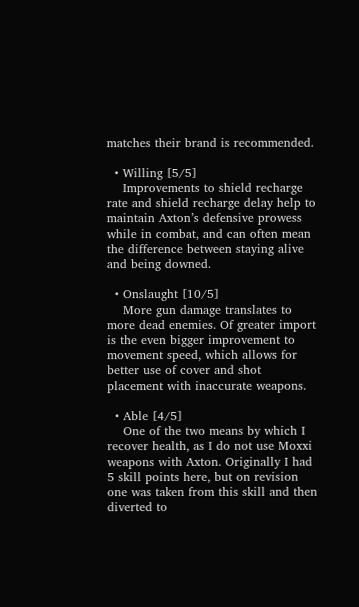matches their brand is recommended.

  • Willing [5/5]
    Improvements to shield recharge rate and shield recharge delay help to maintain Axton’s defensive prowess while in combat, and can often mean the difference between staying alive and being downed.

  • Onslaught [10/5]
    More gun damage translates to more dead enemies. Of greater import is the even bigger improvement to movement speed, which allows for better use of cover and shot placement with inaccurate weapons.

  • Able [4/5]
    One of the two means by which I recover health, as I do not use Moxxi weapons with Axton. Originally I had 5 skill points here, but on revision one was taken from this skill and then diverted to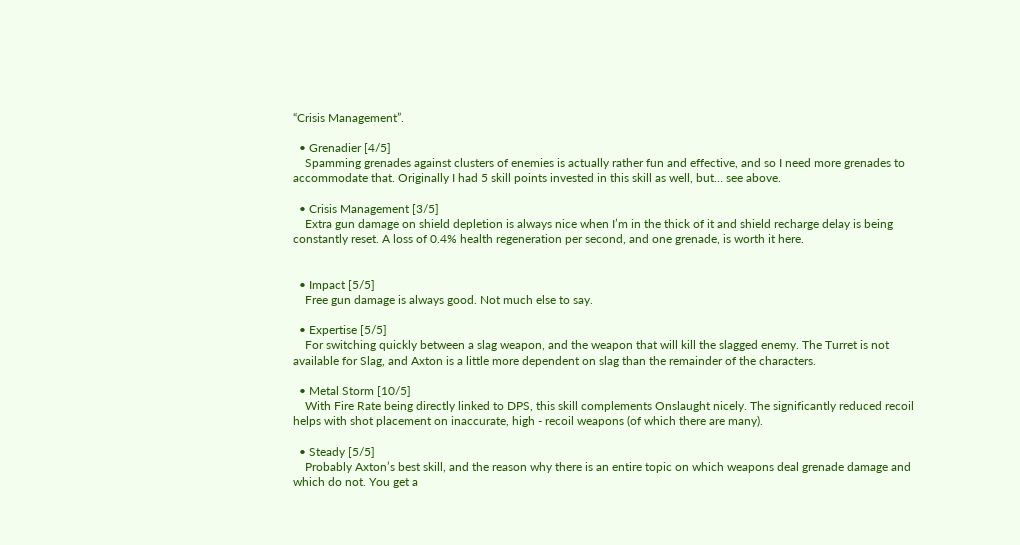“Crisis Management”.

  • Grenadier [4/5]
    Spamming grenades against clusters of enemies is actually rather fun and effective, and so I need more grenades to accommodate that. Originally I had 5 skill points invested in this skill as well, but… see above.

  • Crisis Management [3/5]
    Extra gun damage on shield depletion is always nice when I’m in the thick of it and shield recharge delay is being constantly reset. A loss of 0.4% health regeneration per second, and one grenade, is worth it here.


  • Impact [5/5]
    Free gun damage is always good. Not much else to say.

  • Expertise [5/5]
    For switching quickly between a slag weapon, and the weapon that will kill the slagged enemy. The Turret is not available for Slag, and Axton is a little more dependent on slag than the remainder of the characters.

  • Metal Storm [10/5]
    With Fire Rate being directly linked to DPS, this skill complements Onslaught nicely. The significantly reduced recoil helps with shot placement on inaccurate, high - recoil weapons (of which there are many).

  • Steady [5/5]
    Probably Axton’s best skill, and the reason why there is an entire topic on which weapons deal grenade damage and which do not. You get a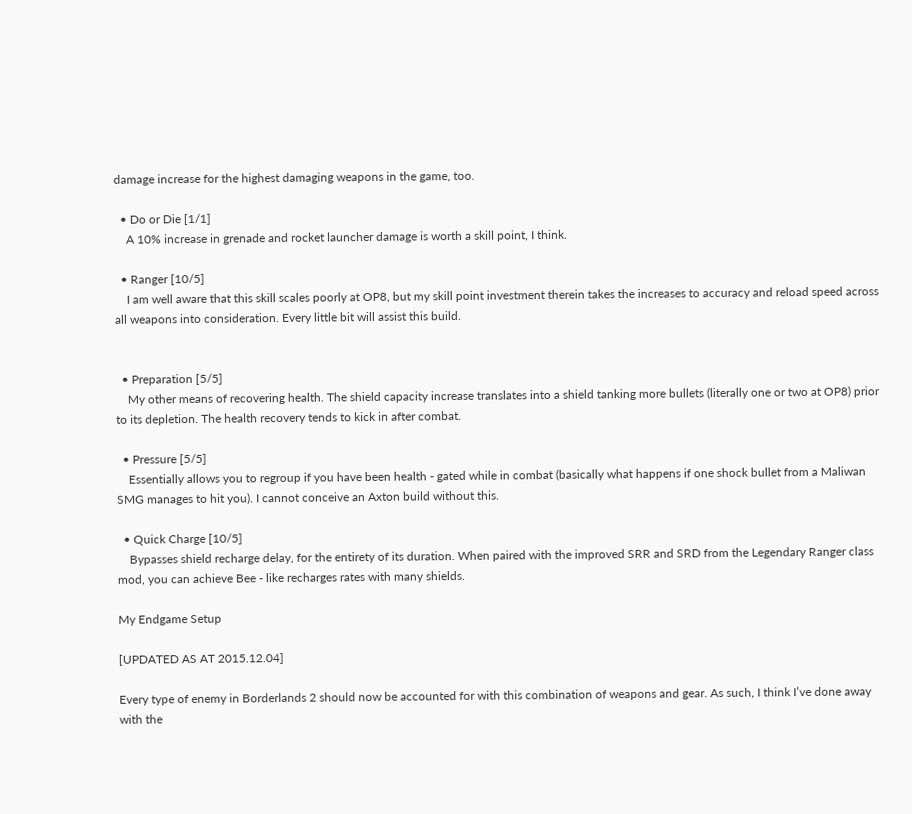damage increase for the highest damaging weapons in the game, too.

  • Do or Die [1/1]
    A 10% increase in grenade and rocket launcher damage is worth a skill point, I think.

  • Ranger [10/5]
    I am well aware that this skill scales poorly at OP8, but my skill point investment therein takes the increases to accuracy and reload speed across all weapons into consideration. Every little bit will assist this build.


  • Preparation [5/5]
    My other means of recovering health. The shield capacity increase translates into a shield tanking more bullets (literally one or two at OP8) prior to its depletion. The health recovery tends to kick in after combat.

  • Pressure [5/5]
    Essentially allows you to regroup if you have been health - gated while in combat (basically what happens if one shock bullet from a Maliwan SMG manages to hit you). I cannot conceive an Axton build without this.

  • Quick Charge [10/5]
    Bypasses shield recharge delay, for the entirety of its duration. When paired with the improved SRR and SRD from the Legendary Ranger class mod, you can achieve Bee - like recharges rates with many shields.

My Endgame Setup

[UPDATED AS AT 2015.12.04]

Every type of enemy in Borderlands 2 should now be accounted for with this combination of weapons and gear. As such, I think I’ve done away with the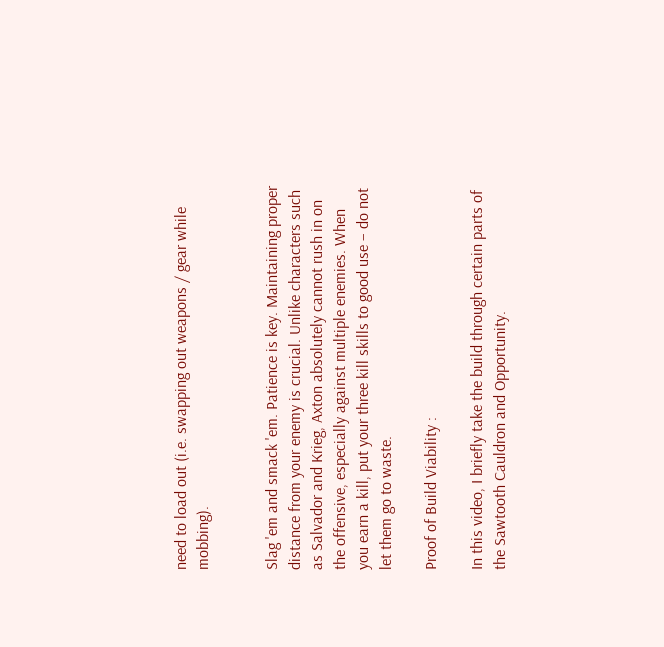need to load out (i.e. swapping out weapons / gear while mobbing).


Slag 'em and smack 'em. Patience is key. Maintaining proper distance from your enemy is crucial. Unlike characters such as Salvador and Krieg, Axton absolutely cannot rush in on the offensive, especially against multiple enemies. When you earn a kill, put your three kill skills to good use – do not let them go to waste.

Proof of Build Viability :

In this video, I briefly take the build through certain parts of the Sawtooth Cauldron and Opportunity.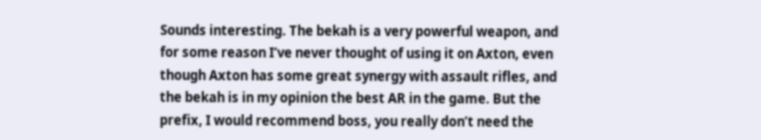Sounds interesting. The bekah is a very powerful weapon, and for some reason I’ve never thought of using it on Axton, even though Axton has some great synergy with assault rifles, and the bekah is in my opinion the best AR in the game. But the prefix, I would recommend boss, you really don’t need the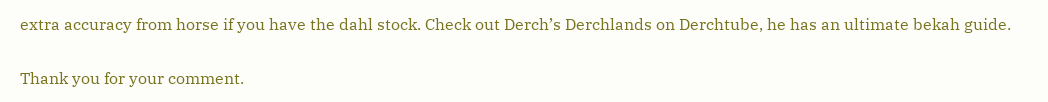extra accuracy from horse if you have the dahl stock. Check out Derch’s Derchlands on Derchtube, he has an ultimate bekah guide.

Thank you for your comment.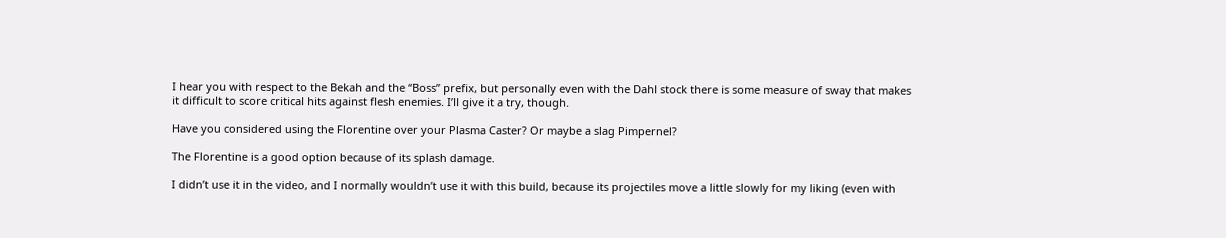I hear you with respect to the Bekah and the “Boss” prefix, but personally even with the Dahl stock there is some measure of sway that makes it difficult to score critical hits against flesh enemies. I’ll give it a try, though.

Have you considered using the Florentine over your Plasma Caster? Or maybe a slag Pimpernel?

The Florentine is a good option because of its splash damage.

I didn’t use it in the video, and I normally wouldn’t use it with this build, because its projectiles move a little slowly for my liking (even with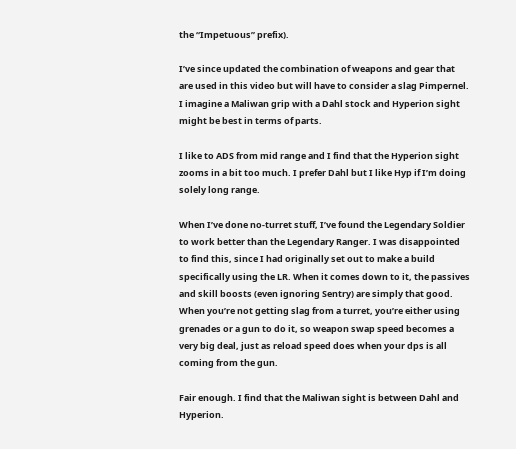the “Impetuous” prefix).

I’ve since updated the combination of weapons and gear that are used in this video but will have to consider a slag Pimpernel. I imagine a Maliwan grip with a Dahl stock and Hyperion sight might be best in terms of parts.

I like to ADS from mid range and I find that the Hyperion sight zooms in a bit too much. I prefer Dahl but I like Hyp if I’m doing solely long range.

When I’ve done no-turret stuff, I’ve found the Legendary Soldier to work better than the Legendary Ranger. I was disappointed to find this, since I had originally set out to make a build specifically using the LR. When it comes down to it, the passives and skill boosts (even ignoring Sentry) are simply that good. When you’re not getting slag from a turret, you’re either using grenades or a gun to do it, so weapon swap speed becomes a very big deal, just as reload speed does when your dps is all coming from the gun.

Fair enough. I find that the Maliwan sight is between Dahl and Hyperion.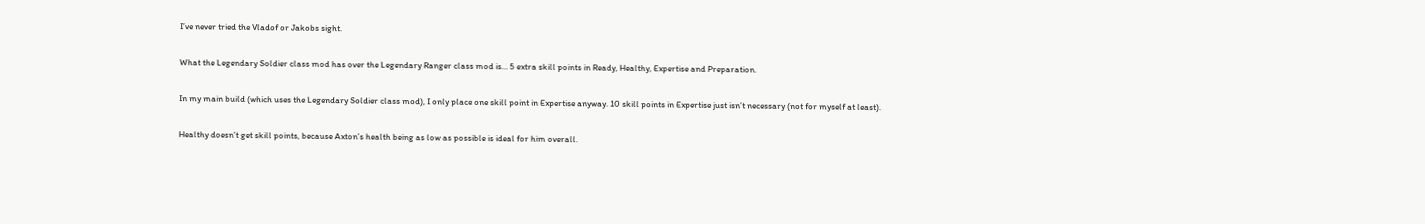I’ve never tried the Vladof or Jakobs sight.

What the Legendary Soldier class mod has over the Legendary Ranger class mod is… 5 extra skill points in Ready, Healthy, Expertise and Preparation.

In my main build (which uses the Legendary Soldier class mod), I only place one skill point in Expertise anyway. 10 skill points in Expertise just isn’t necessary (not for myself at least).

Healthy doesn’t get skill points, because Axton’s health being as low as possible is ideal for him overall.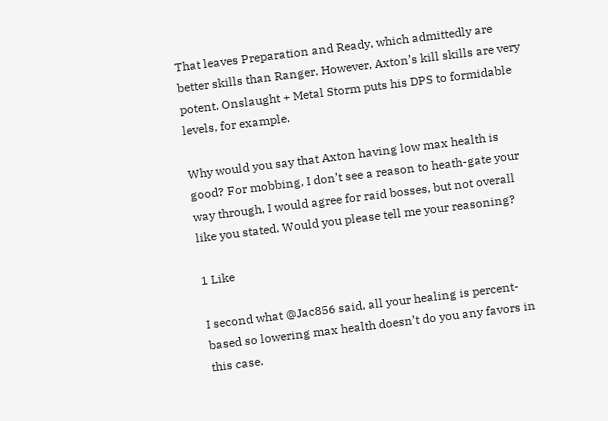That leaves Preparation and Ready, which admittedly are better skills than Ranger. However, Axton’s kill skills are very potent. Onslaught + Metal Storm puts his DPS to formidable levels, for example.

Why would you say that Axton having low max health is good? For mobbing, I don’t see a reason to heath-gate your way through, I would agree for raid bosses, but not overall like you stated. Would you please tell me your reasoning?

1 Like

I second what @Jac856 said, all your healing is percent-based so lowering max health doesn’t do you any favors in this case.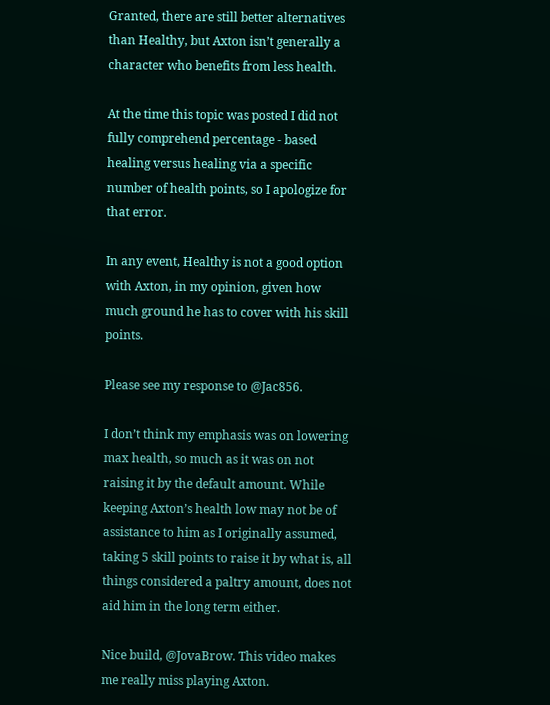Granted, there are still better alternatives than Healthy, but Axton isn’t generally a character who benefits from less health.

At the time this topic was posted I did not fully comprehend percentage - based healing versus healing via a specific number of health points, so I apologize for that error.

In any event, Healthy is not a good option with Axton, in my opinion, given how much ground he has to cover with his skill points.

Please see my response to @Jac856.

I don’t think my emphasis was on lowering max health, so much as it was on not raising it by the default amount. While keeping Axton’s health low may not be of assistance to him as I originally assumed, taking 5 skill points to raise it by what is, all things considered a paltry amount, does not aid him in the long term either.

Nice build, @JovaBrow. This video makes me really miss playing Axton.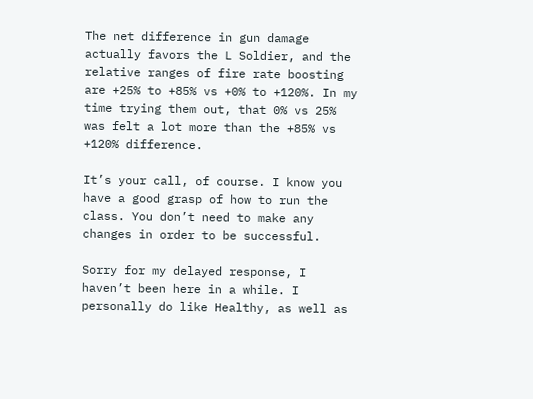The net difference in gun damage actually favors the L Soldier, and the relative ranges of fire rate boosting are +25% to +85% vs +0% to +120%. In my time trying them out, that 0% vs 25% was felt a lot more than the +85% vs +120% difference.

It’s your call, of course. I know you have a good grasp of how to run the class. You don’t need to make any changes in order to be successful.

Sorry for my delayed response, I haven’t been here in a while. I personally do like Healthy, as well as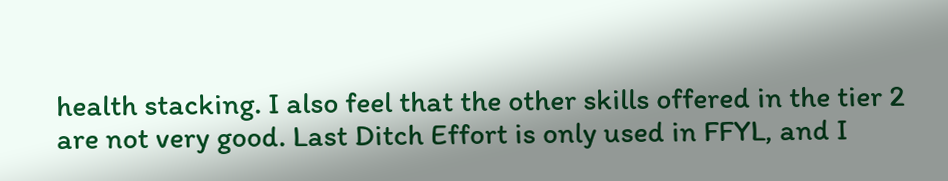health stacking. I also feel that the other skills offered in the tier 2 are not very good. Last Ditch Effort is only used in FFYL, and I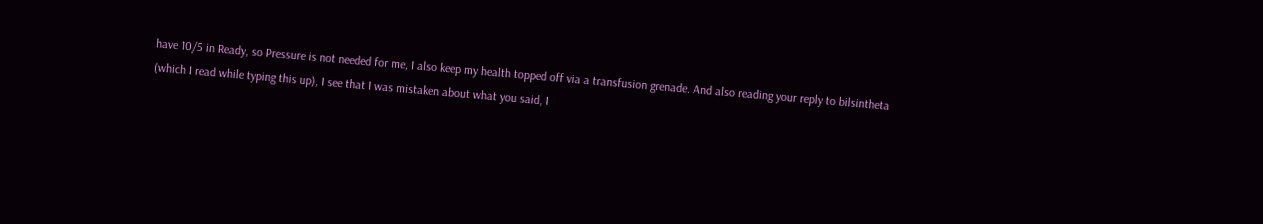have 10/5 in Ready, so Pressure is not needed for me, I also keep my health topped off via a transfusion grenade. And also reading your reply to bilsintheta (which I read while typing this up), I see that I was mistaken about what you said, I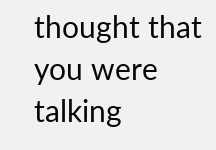thought that you were talking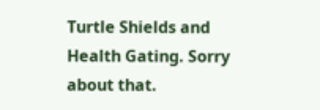Turtle Shields and Health Gating. Sorry about that.